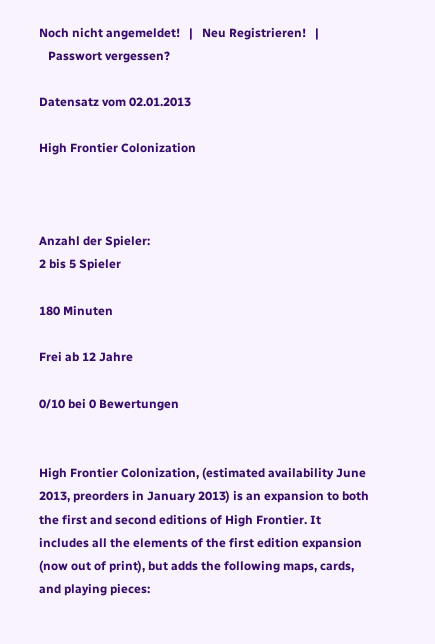Noch nicht angemeldet!   |   Neu Registrieren!   |
   Passwort vergessen?

Datensatz vom 02.01.2013

High Frontier Colonization



Anzahl der Spieler:
2 bis 5 Spieler

180 Minuten

Frei ab 12 Jahre

0/10 bei 0 Bewertungen


High Frontier Colonization, (estimated availability June 2013, preorders in January 2013) is an expansion to both the first and second editions of High Frontier. It includes all the elements of the first edition expansion (now out of print), but adds the following maps, cards, and playing pieces: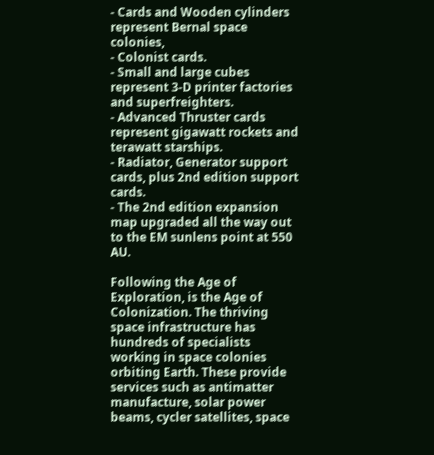- Cards and Wooden cylinders represent Bernal space colonies,
- Colonist cards.
- Small and large cubes represent 3-D printer factories and superfreighters.
- Advanced Thruster cards represent gigawatt rockets and terawatt starships.
- Radiator, Generator support cards, plus 2nd edition support cards.
- The 2nd edition expansion map upgraded all the way out to the EM sunlens point at 550 AU.

Following the Age of Exploration, is the Age of Colonization. The thriving space infrastructure has hundreds of specialists working in space colonies orbiting Earth. These provide services such as antimatter manufacture, solar power beams, cycler satellites, space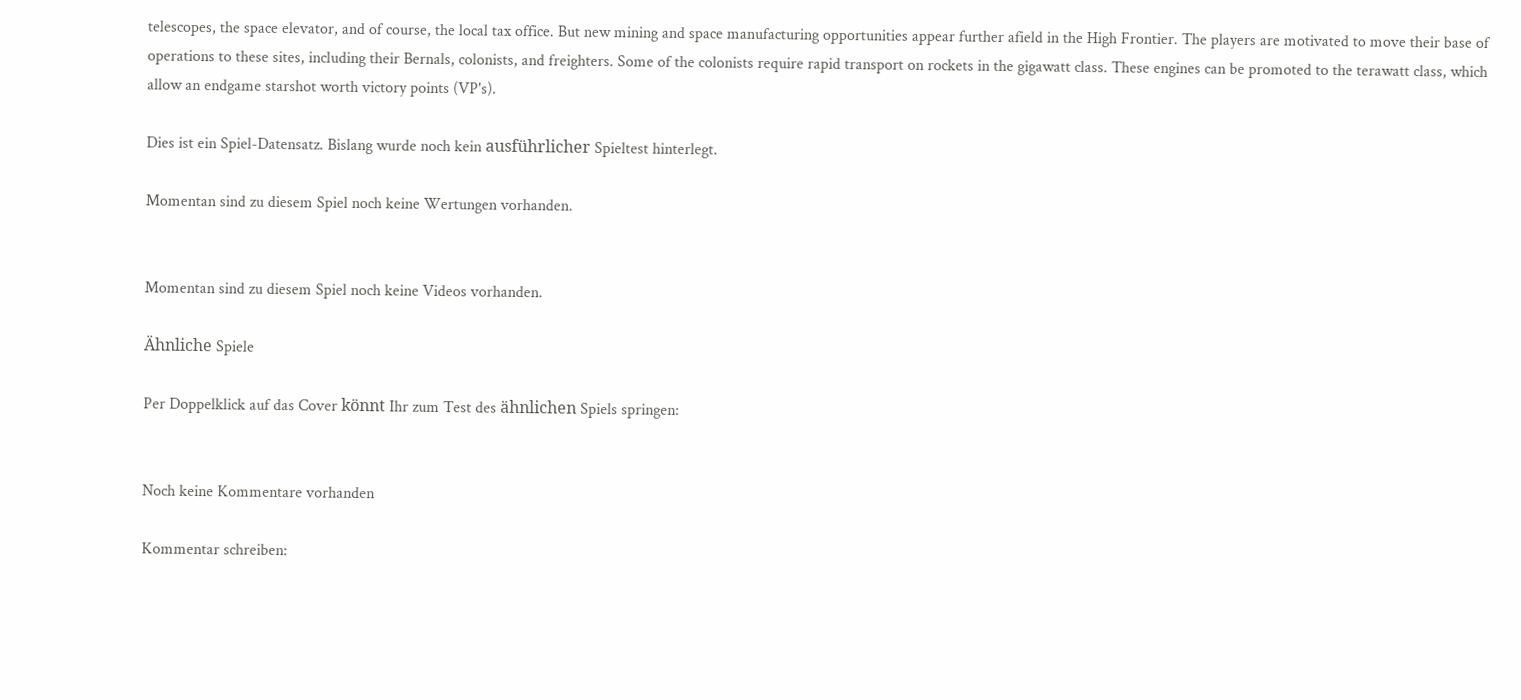telescopes, the space elevator, and of course, the local tax office. But new mining and space manufacturing opportunities appear further afield in the High Frontier. The players are motivated to move their base of operations to these sites, including their Bernals, colonists, and freighters. Some of the colonists require rapid transport on rockets in the gigawatt class. These engines can be promoted to the terawatt class, which allow an endgame starshot worth victory points (VP's).

Dies ist ein Spiel-Datensatz. Bislang wurde noch kein ausführlicher Spieltest hinterlegt.

Momentan sind zu diesem Spiel noch keine Wertungen vorhanden.


Momentan sind zu diesem Spiel noch keine Videos vorhanden.

Ähnliche Spiele

Per Doppelklick auf das Cover könnt Ihr zum Test des ähnlichen Spiels springen:


Noch keine Kommentare vorhanden

Kommentar schreiben: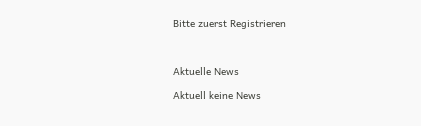Bitte zuerst Registrieren



Aktuelle News

Aktuell keine News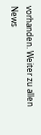vorhanden. Weiter zu allen News